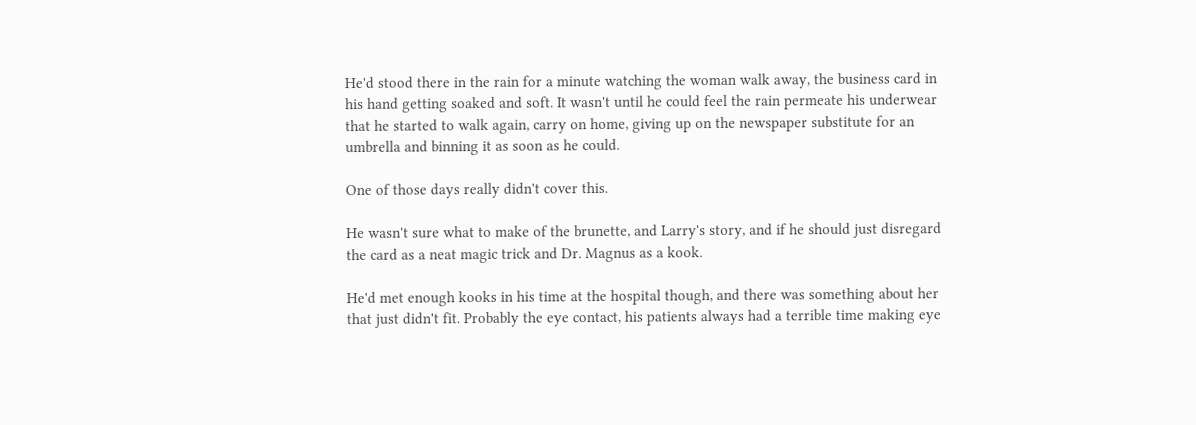He'd stood there in the rain for a minute watching the woman walk away, the business card in his hand getting soaked and soft. It wasn't until he could feel the rain permeate his underwear that he started to walk again, carry on home, giving up on the newspaper substitute for an umbrella and binning it as soon as he could.

One of those days really didn't cover this.

He wasn't sure what to make of the brunette, and Larry's story, and if he should just disregard the card as a neat magic trick and Dr. Magnus as a kook.

He'd met enough kooks in his time at the hospital though, and there was something about her that just didn't fit. Probably the eye contact, his patients always had a terrible time making eye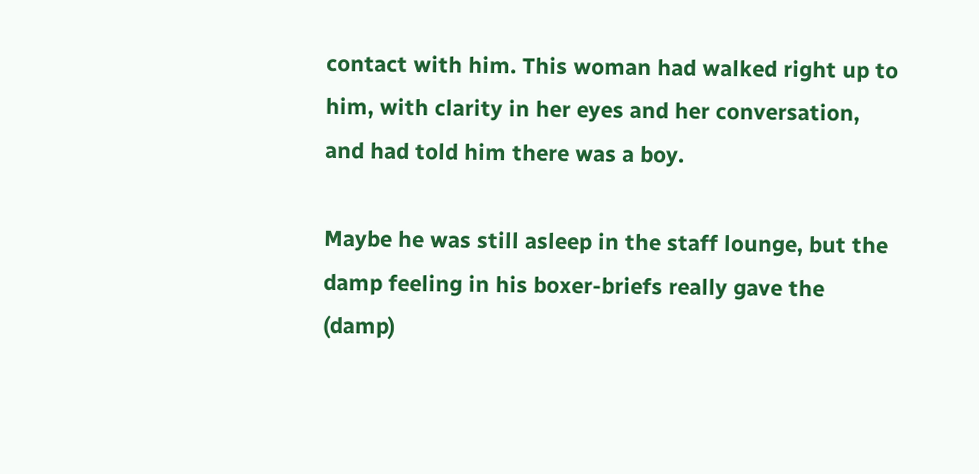contact with him. This woman had walked right up to him, with clarity in her eyes and her conversation, and had told him there was a boy.

Maybe he was still asleep in the staff lounge, but the damp feeling in his boxer-briefs really gave the (damp)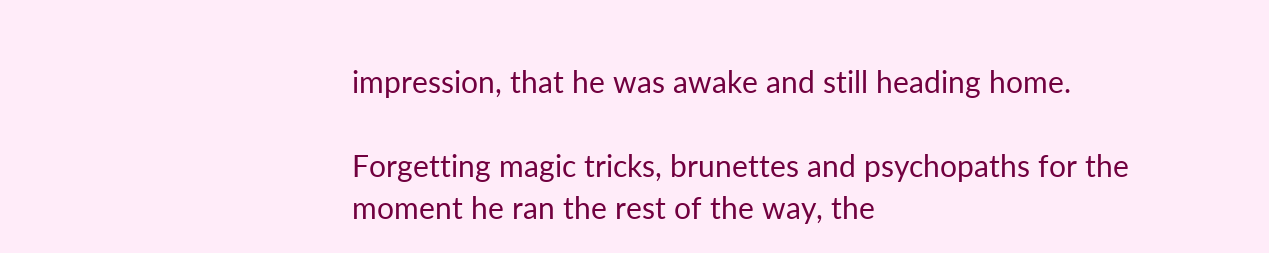impression, that he was awake and still heading home.

Forgetting magic tricks, brunettes and psychopaths for the moment he ran the rest of the way, the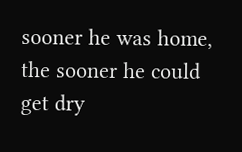sooner he was home, the sooner he could get dry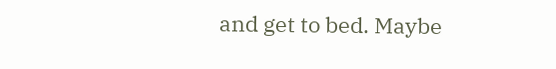and get to bed. Maybe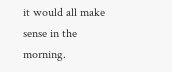it would all make sense in the morning.